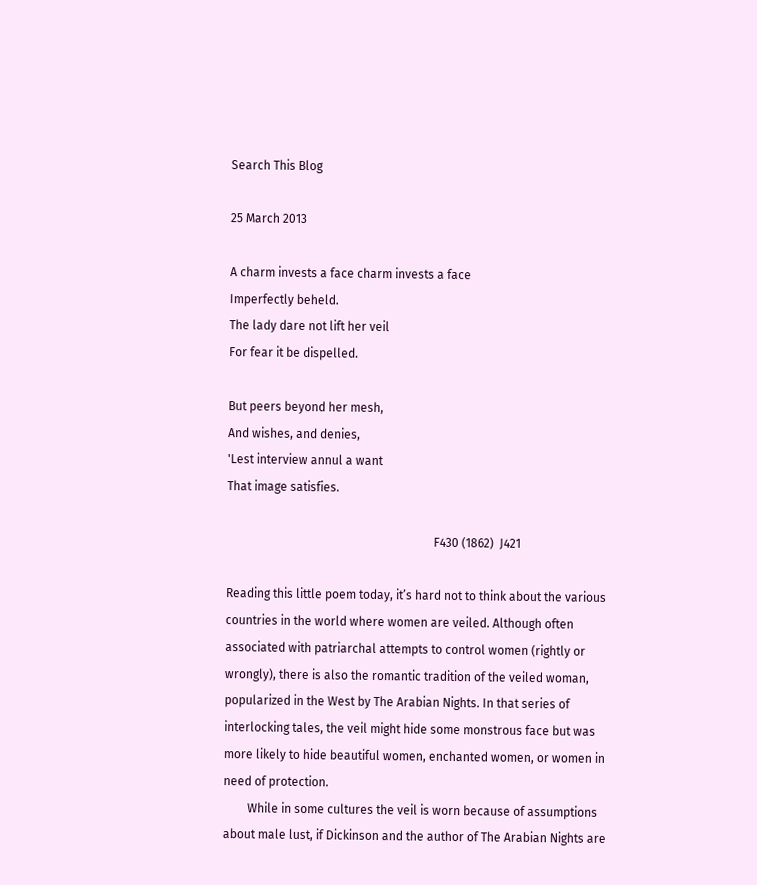Search This Blog

25 March 2013

A charm invests a face charm invests a face
Imperfectly beheld.
The lady dare not lift her veil
For fear it be dispelled.

But peers beyond her mesh,
And wishes, and denies,
'Lest interview annul a want
That image satisfies.

                                                                     F430 (1862)  J421

Reading this little poem today, it’s hard not to think about the various countries in the world where women are veiled. Although often associated with patriarchal attempts to control women (rightly or wrongly), there is also the romantic tradition of the veiled woman, popularized in the West by The Arabian Nights. In that series of interlocking tales, the veil might hide some monstrous face but was more likely to hide beautiful women, enchanted women, or women in need of protection.
        While in some cultures the veil is worn because of assumptions about male lust, if Dickinson and the author of The Arabian Nights are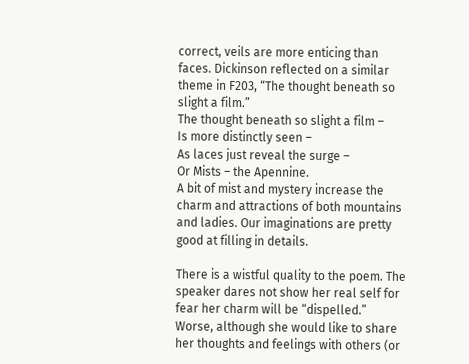correct, veils are more enticing than faces. Dickinson reflected on a similar theme in F203, “The thought beneath so slight a film.”
The thought beneath so slight a film –
Is more distinctly seen –
As laces just reveal the surge –
Or Mists – the Apennine.
A bit of mist and mystery increase the charm and attractions of both mountains and ladies. Our imaginations are pretty good at filling in details.

There is a wistful quality to the poem. The speaker dares not show her real self for fear her charm will be “dispelled.”  Worse, although she would like to share her thoughts and feelings with others (or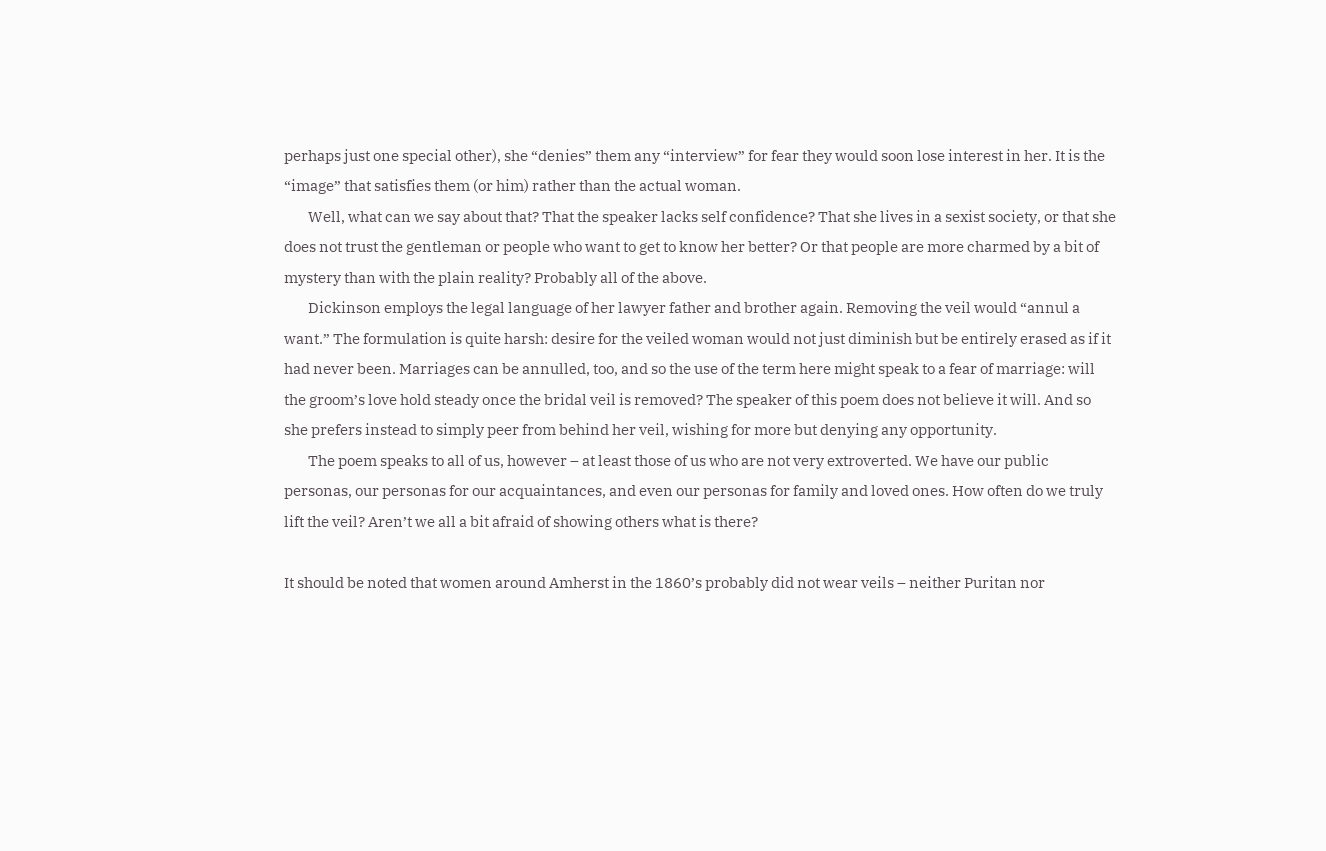perhaps just one special other), she “denies” them any “interview” for fear they would soon lose interest in her. It is the “image” that satisfies them (or him) rather than the actual woman.
        Well, what can we say about that? That the speaker lacks self confidence? That she lives in a sexist society, or that she does not trust the gentleman or people who want to get to know her better? Or that people are more charmed by a bit of mystery than with the plain reality? Probably all of the above.
        Dickinson employs the legal language of her lawyer father and brother again. Removing the veil would “annul a want.” The formulation is quite harsh: desire for the veiled woman would not just diminish but be entirely erased as if it had never been. Marriages can be annulled, too, and so the use of the term here might speak to a fear of marriage: will the groom’s love hold steady once the bridal veil is removed? The speaker of this poem does not believe it will. And so she prefers instead to simply peer from behind her veil, wishing for more but denying any opportunity.
        The poem speaks to all of us, however – at least those of us who are not very extroverted. We have our public personas, our personas for our acquaintances, and even our personas for family and loved ones. How often do we truly lift the veil? Aren’t we all a bit afraid of showing others what is there?

It should be noted that women around Amherst in the 1860’s probably did not wear veils – neither Puritan nor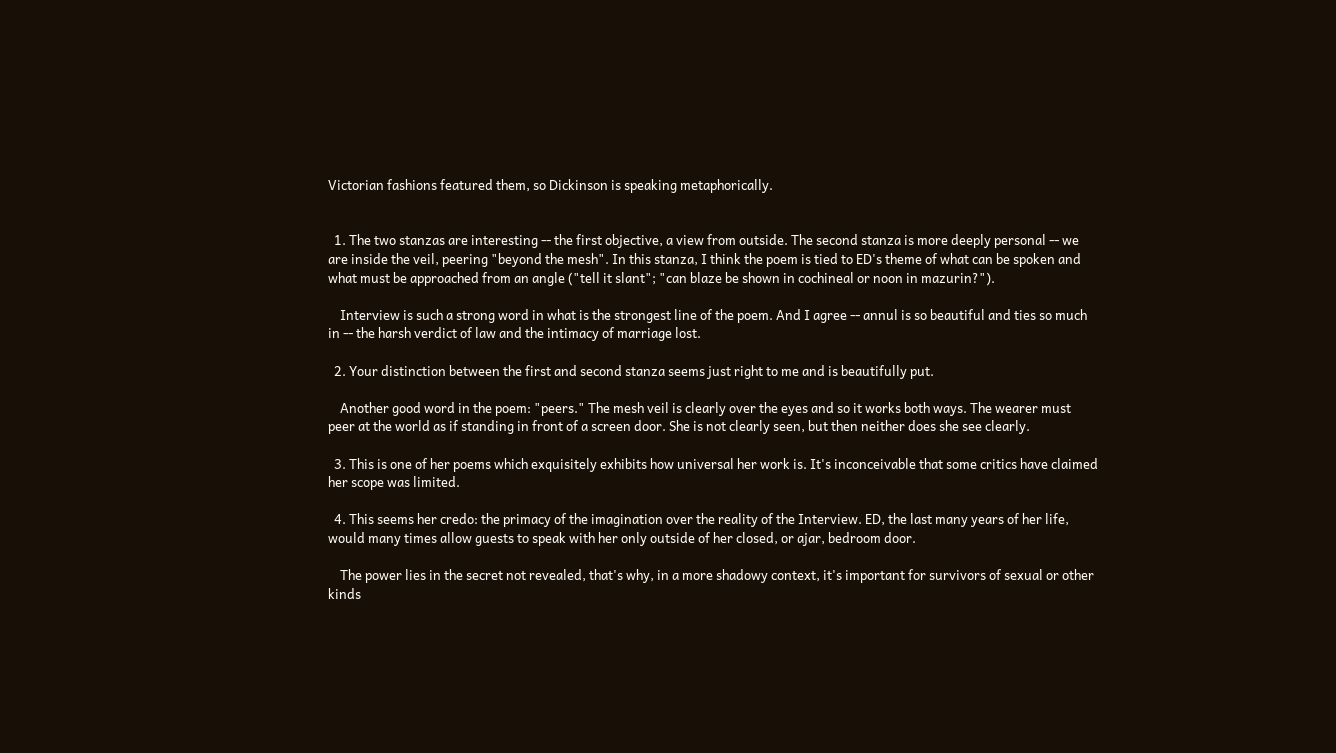Victorian fashions featured them, so Dickinson is speaking metaphorically.


  1. The two stanzas are interesting -- the first objective, a view from outside. The second stanza is more deeply personal -- we are inside the veil, peering "beyond the mesh". In this stanza, I think the poem is tied to ED's theme of what can be spoken and what must be approached from an angle ("tell it slant"; "can blaze be shown in cochineal or noon in mazurin?").

    Interview is such a strong word in what is the strongest line of the poem. And I agree -- annul is so beautiful and ties so much in -- the harsh verdict of law and the intimacy of marriage lost.

  2. Your distinction between the first and second stanza seems just right to me and is beautifully put.

    Another good word in the poem: "peers." The mesh veil is clearly over the eyes and so it works both ways. The wearer must peer at the world as if standing in front of a screen door. She is not clearly seen, but then neither does she see clearly.

  3. This is one of her poems which exquisitely exhibits how universal her work is. It's inconceivable that some critics have claimed her scope was limited.

  4. This seems her credo: the primacy of the imagination over the reality of the Interview. ED, the last many years of her life, would many times allow guests to speak with her only outside of her closed, or ajar, bedroom door.

    The power lies in the secret not revealed, that's why, in a more shadowy context, it's important for survivors of sexual or other kinds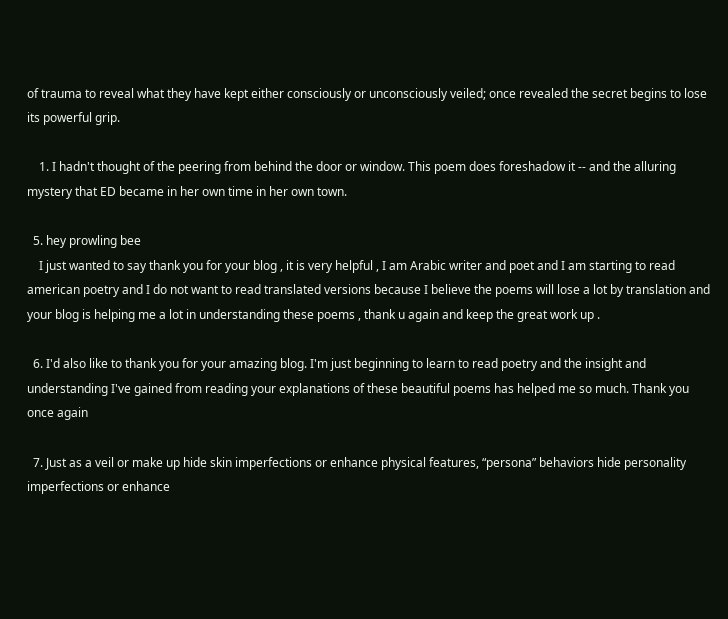of trauma to reveal what they have kept either consciously or unconsciously veiled; once revealed the secret begins to lose its powerful grip.

    1. I hadn't thought of the peering from behind the door or window. This poem does foreshadow it -- and the alluring mystery that ED became in her own time in her own town.

  5. hey prowling bee
    I just wanted to say thank you for your blog , it is very helpful , I am Arabic writer and poet and I am starting to read american poetry and I do not want to read translated versions because I believe the poems will lose a lot by translation and your blog is helping me a lot in understanding these poems , thank u again and keep the great work up .

  6. I'd also like to thank you for your amazing blog. I'm just beginning to learn to read poetry and the insight and understanding I've gained from reading your explanations of these beautiful poems has helped me so much. Thank you once again

  7. Just as a veil or make up hide skin imperfections or enhance physical features, “persona” behaviors hide personality imperfections or enhance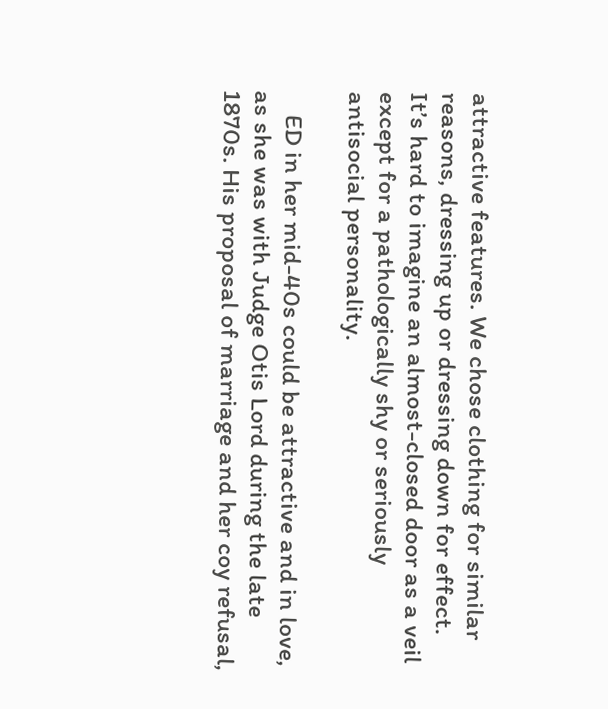attractive features. We chose clothing for similar reasons, dressing up or dressing down for effect. It’s hard to imagine an almost-closed door as a veil except for a pathologically shy or seriously antisocial personality.

    ED in her mid-40s could be attractive and in love, as she was with Judge Otis Lord during the late 1870s. His proposal of marriage and her coy refusal,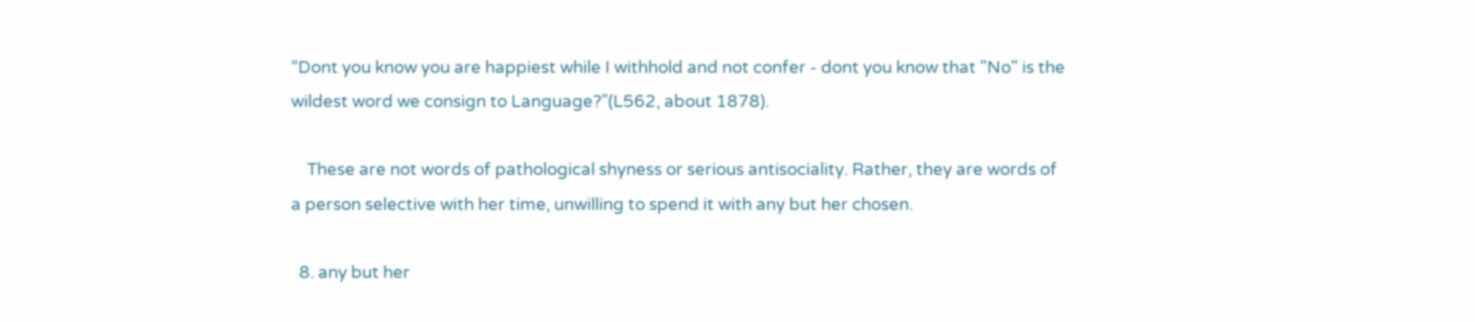“Dont you know you are happiest while I withhold and not confer - dont you know that "No" is the wildest word we consign to Language?”(L562, about 1878).

    These are not words of pathological shyness or serious antisociality. Rather, they are words of a person selective with her time, unwilling to spend it with any but her chosen.

  8. any but her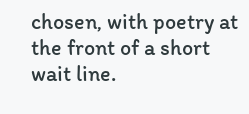chosen, with poetry at the front of a short wait line.